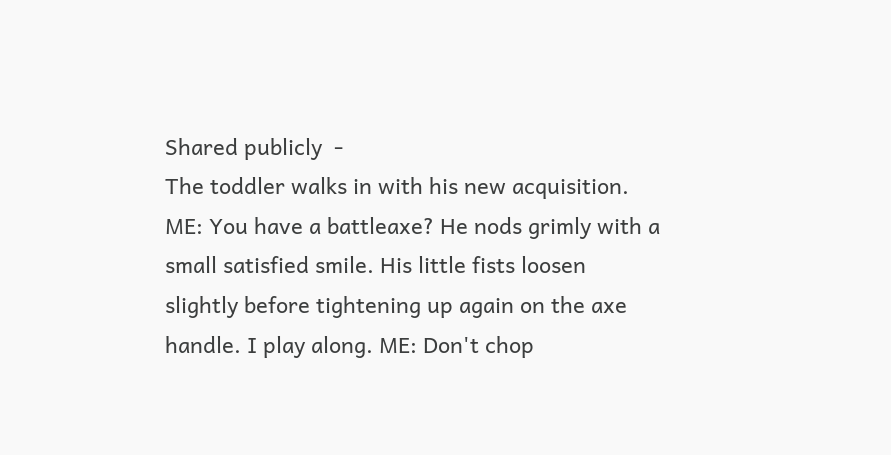Shared publicly  -
The toddler walks in with his new acquisition. ME: You have a battleaxe? He nods grimly with a small satisfied smile. His little fists loosen slightly before tightening up again on the axe handle. I play along. ME: Don't chop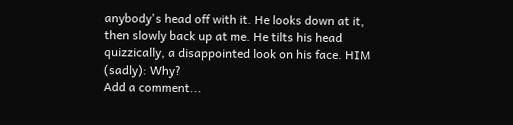anybody's head off with it. He looks down at it, then slowly back up at me. He tilts his head quizzically, a disappointed look on his face. HIM (sadly): Why?
Add a comment...